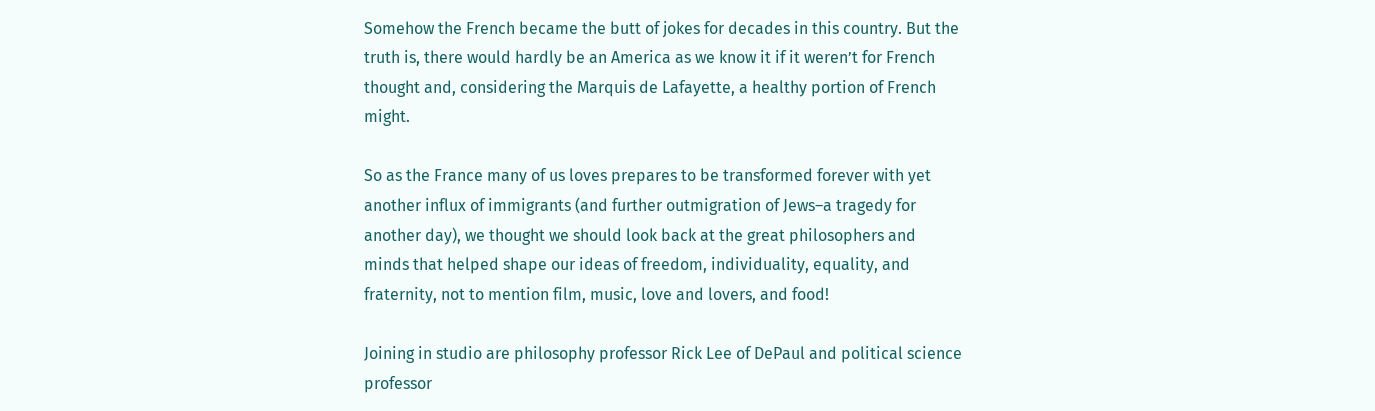Somehow the French became the butt of jokes for decades in this country. But the truth is, there would hardly be an America as we know it if it weren’t for French thought and, considering the Marquis de Lafayette, a healthy portion of French might.

So as the France many of us loves prepares to be transformed forever with yet another influx of immigrants (and further outmigration of Jews–a tragedy for another day), we thought we should look back at the great philosophers and minds that helped shape our ideas of freedom, individuality, equality, and fraternity, not to mention film, music, love and lovers, and food!

Joining in studio are philosophy professor Rick Lee of DePaul and political science professor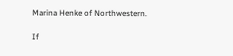Marina Henke of Northwestern.

If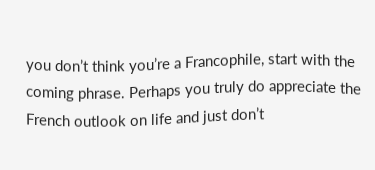you don’t think you’re a Francophile, start with the coming phrase. Perhaps you truly do appreciate the French outlook on life and just don’t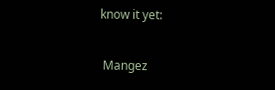know it yet:

 Mangez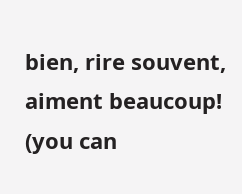bien, rire souvent, aiment beaucoup!
(you can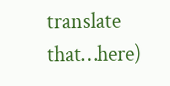translate that…here)